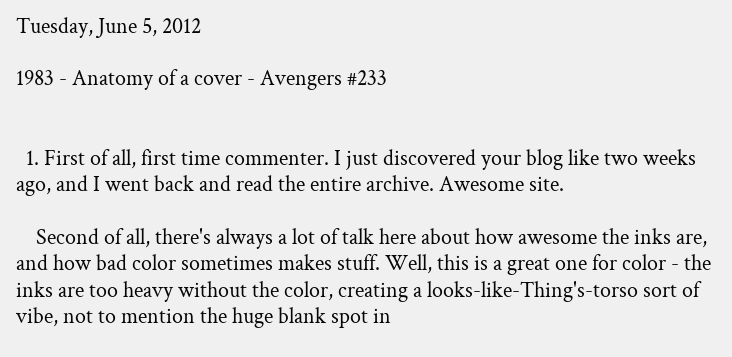Tuesday, June 5, 2012

1983 - Anatomy of a cover - Avengers #233


  1. First of all, first time commenter. I just discovered your blog like two weeks ago, and I went back and read the entire archive. Awesome site.

    Second of all, there's always a lot of talk here about how awesome the inks are, and how bad color sometimes makes stuff. Well, this is a great one for color - the inks are too heavy without the color, creating a looks-like-Thing's-torso sort of vibe, not to mention the huge blank spot in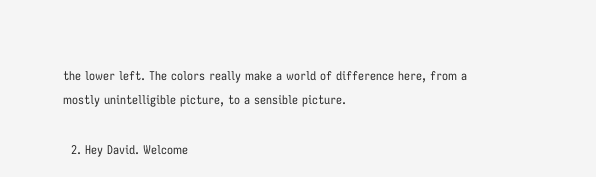the lower left. The colors really make a world of difference here, from a mostly unintelligible picture, to a sensible picture.

  2. Hey David. Welcome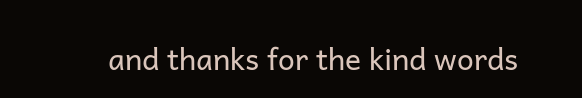and thanks for the kind words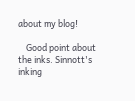about my blog!

    Good point about the inks. Sinnott's inking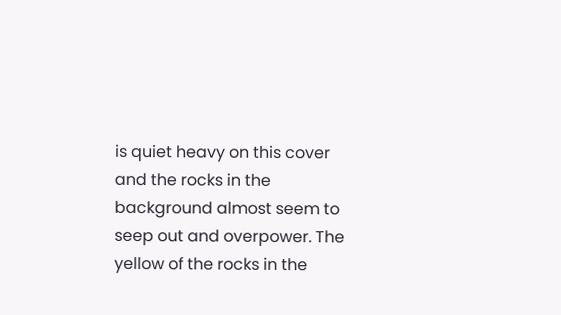is quiet heavy on this cover and the rocks in the background almost seem to seep out and overpower. The yellow of the rocks in the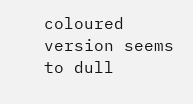coloured version seems to dull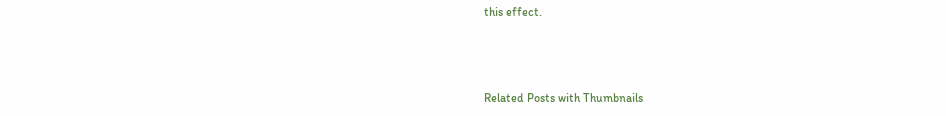this effect.



Related Posts with Thumbnails